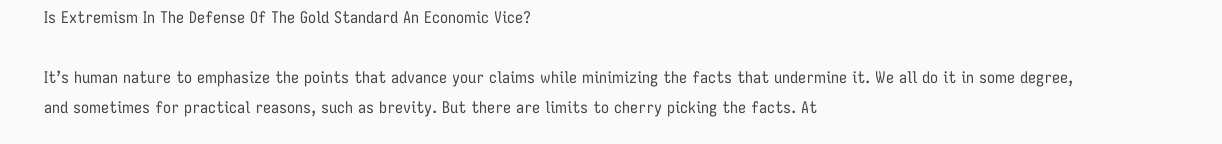Is Extremism In The Defense Of The Gold Standard An Economic Vice?

It’s human nature to emphasize the points that advance your claims while minimizing the facts that undermine it. We all do it in some degree, and sometimes for practical reasons, such as brevity. But there are limits to cherry picking the facts. At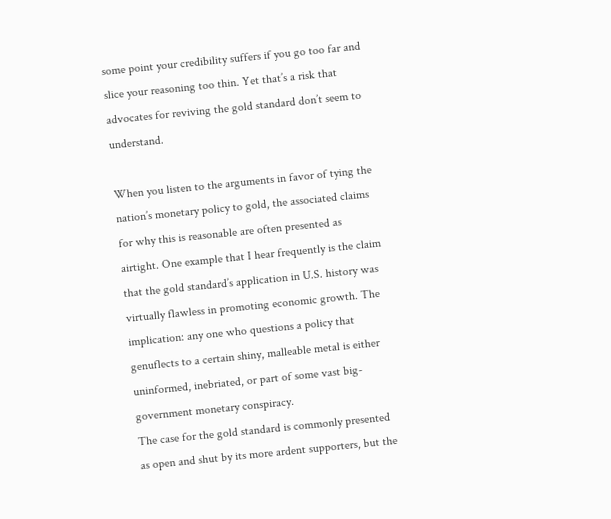some point your credibility suffers if you go too far and slice your reasoning too thin. Yet that’s a risk that advocates for reviving the gold standard don’t seem to understand.

When you listen to the arguments in favor of tying the nation’s monetary policy to gold, the associated claims for why this is reasonable are often presented as airtight. One example that I hear frequently is the claim that the gold standard’s application in U.S. history was virtually flawless in promoting economic growth. The implication: any one who questions a policy that genuflects to a certain shiny, malleable metal is either uninformed, inebriated, or part of some vast big-government monetary conspiracy.
The case for the gold standard is commonly presented as open and shut by its more ardent supporters, but the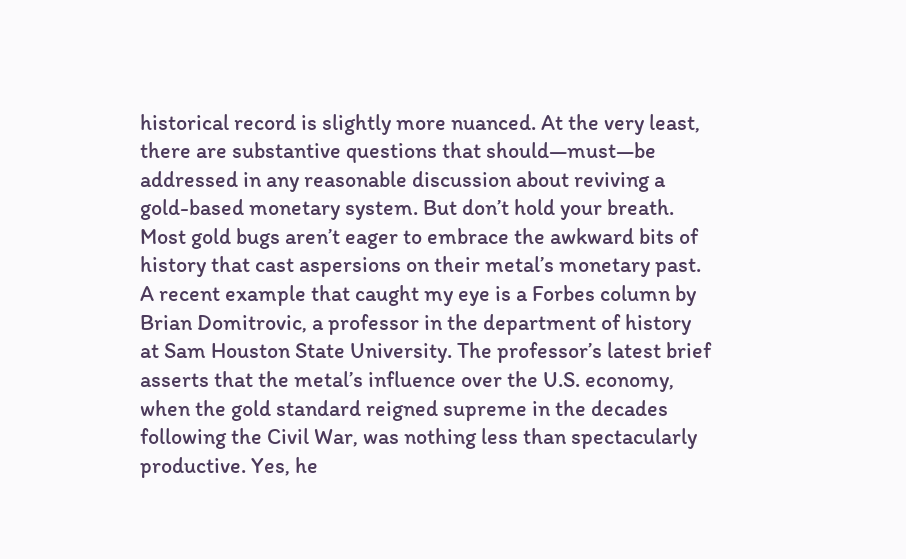historical record is slightly more nuanced. At the very least, there are substantive questions that should—must—be addressed in any reasonable discussion about reviving a gold-based monetary system. But don’t hold your breath. Most gold bugs aren’t eager to embrace the awkward bits of history that cast aspersions on their metal’s monetary past.
A recent example that caught my eye is a Forbes column by Brian Domitrovic, a professor in the department of history at Sam Houston State University. The professor’s latest brief asserts that the metal’s influence over the U.S. economy, when the gold standard reigned supreme in the decades following the Civil War, was nothing less than spectacularly productive. Yes, he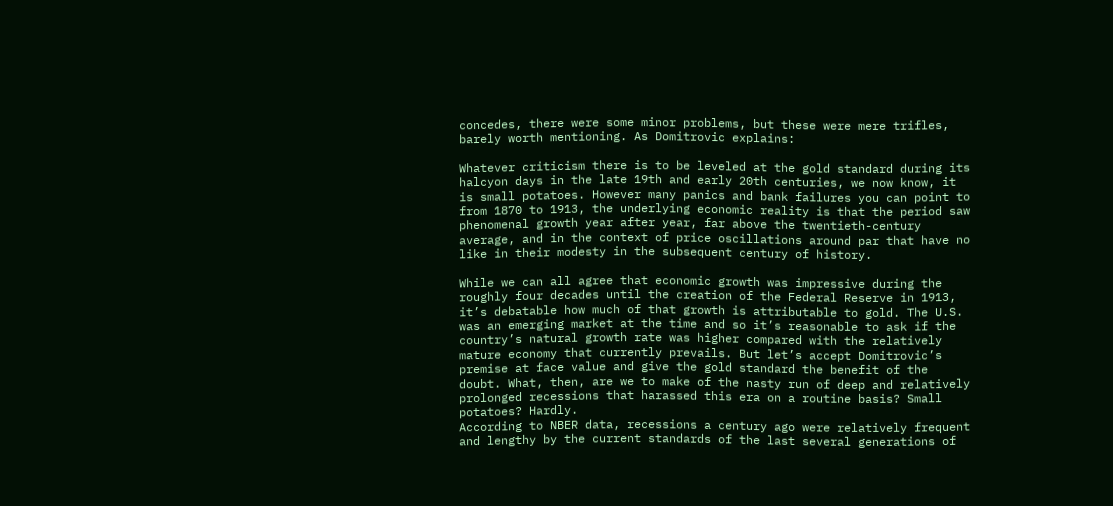concedes, there were some minor problems, but these were mere trifles, barely worth mentioning. As Domitrovic explains:

Whatever criticism there is to be leveled at the gold standard during its halcyon days in the late 19th and early 20th centuries, we now know, it is small potatoes. However many panics and bank failures you can point to from 1870 to 1913, the underlying economic reality is that the period saw phenomenal growth year after year, far above the twentieth-century average, and in the context of price oscillations around par that have no like in their modesty in the subsequent century of history.

While we can all agree that economic growth was impressive during the roughly four decades until the creation of the Federal Reserve in 1913, it’s debatable how much of that growth is attributable to gold. The U.S. was an emerging market at the time and so it’s reasonable to ask if the country’s natural growth rate was higher compared with the relatively mature economy that currently prevails. But let’s accept Domitrovic’s premise at face value and give the gold standard the benefit of the doubt. What, then, are we to make of the nasty run of deep and relatively prolonged recessions that harassed this era on a routine basis? Small potatoes? Hardly.
According to NBER data, recessions a century ago were relatively frequent and lengthy by the current standards of the last several generations of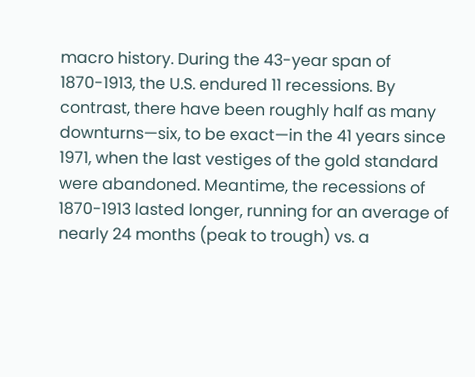macro history. During the 43-year span of 1870-1913, the U.S. endured 11 recessions. By contrast, there have been roughly half as many downturns—six, to be exact—in the 41 years since 1971, when the last vestiges of the gold standard were abandoned. Meantime, the recessions of 1870-1913 lasted longer, running for an average of nearly 24 months (peak to trough) vs. a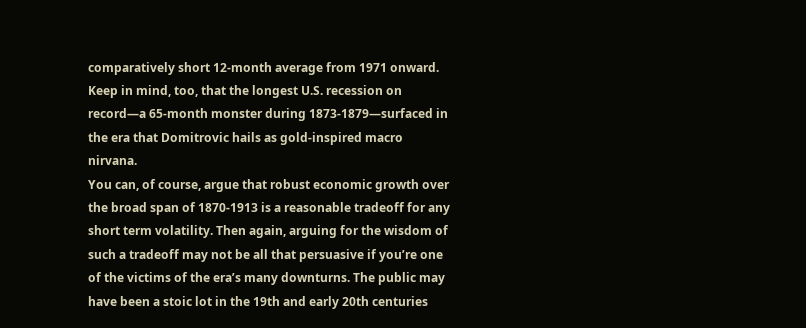comparatively short 12-month average from 1971 onward. Keep in mind, too, that the longest U.S. recession on record—a 65-month monster during 1873-1879—surfaced in the era that Domitrovic hails as gold-inspired macro nirvana.
You can, of course, argue that robust economic growth over the broad span of 1870-1913 is a reasonable tradeoff for any short term volatility. Then again, arguing for the wisdom of such a tradeoff may not be all that persuasive if you’re one of the victims of the era’s many downturns. The public may have been a stoic lot in the 19th and early 20th centuries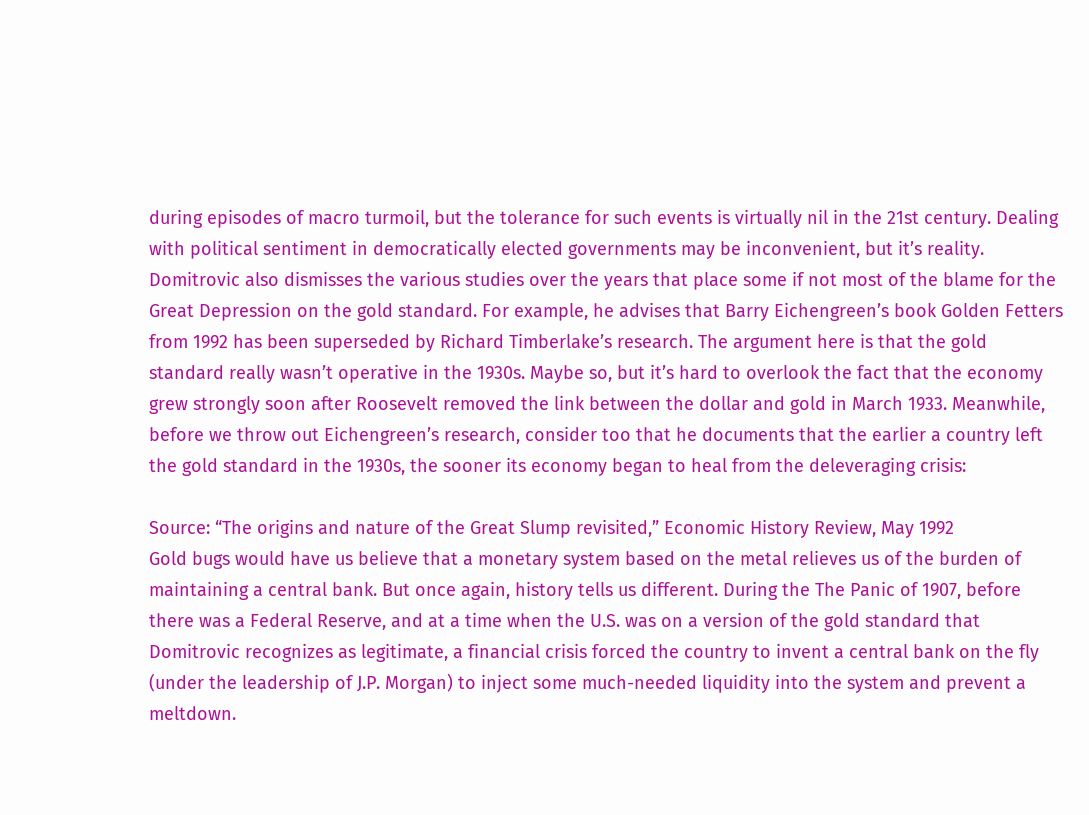during episodes of macro turmoil, but the tolerance for such events is virtually nil in the 21st century. Dealing with political sentiment in democratically elected governments may be inconvenient, but it’s reality.
Domitrovic also dismisses the various studies over the years that place some if not most of the blame for the Great Depression on the gold standard. For example, he advises that Barry Eichengreen’s book Golden Fetters from 1992 has been superseded by Richard Timberlake’s research. The argument here is that the gold standard really wasn’t operative in the 1930s. Maybe so, but it’s hard to overlook the fact that the economy grew strongly soon after Roosevelt removed the link between the dollar and gold in March 1933. Meanwhile, before we throw out Eichengreen’s research, consider too that he documents that the earlier a country left the gold standard in the 1930s, the sooner its economy began to heal from the deleveraging crisis:

Source: “The origins and nature of the Great Slump revisited,” Economic History Review, May 1992
Gold bugs would have us believe that a monetary system based on the metal relieves us of the burden of maintaining a central bank. But once again, history tells us different. During the The Panic of 1907, before there was a Federal Reserve, and at a time when the U.S. was on a version of the gold standard that Domitrovic recognizes as legitimate, a financial crisis forced the country to invent a central bank on the fly (under the leadership of J.P. Morgan) to inject some much-needed liquidity into the system and prevent a meltdown.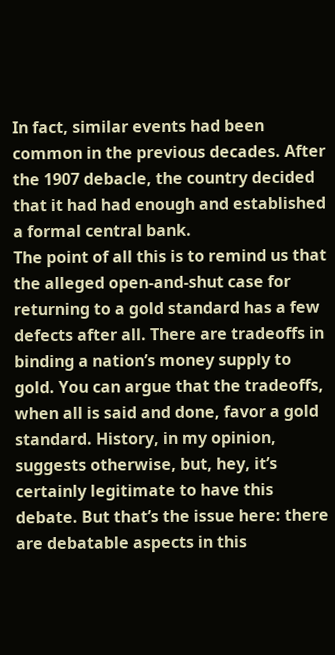In fact, similar events had been common in the previous decades. After the 1907 debacle, the country decided that it had had enough and established a formal central bank.
The point of all this is to remind us that the alleged open-and-shut case for returning to a gold standard has a few defects after all. There are tradeoffs in binding a nation’s money supply to gold. You can argue that the tradeoffs, when all is said and done, favor a gold standard. History, in my opinion, suggests otherwise, but, hey, it’s certainly legitimate to have this debate. But that’s the issue here: there are debatable aspects in this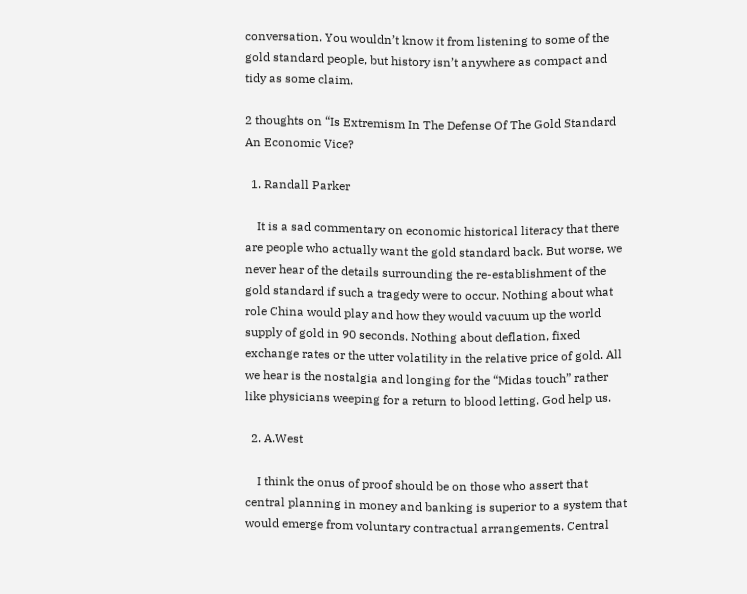conversation. You wouldn’t know it from listening to some of the gold standard people, but history isn’t anywhere as compact and tidy as some claim.

2 thoughts on “Is Extremism In The Defense Of The Gold Standard An Economic Vice?

  1. Randall Parker

    It is a sad commentary on economic historical literacy that there are people who actually want the gold standard back. But worse, we never hear of the details surrounding the re-establishment of the gold standard if such a tragedy were to occur. Nothing about what role China would play and how they would vacuum up the world supply of gold in 90 seconds. Nothing about deflation, fixed exchange rates or the utter volatility in the relative price of gold. All we hear is the nostalgia and longing for the “Midas touch” rather like physicians weeping for a return to blood letting. God help us.

  2. A.West

    I think the onus of proof should be on those who assert that central planning in money and banking is superior to a system that would emerge from voluntary contractual arrangements. Central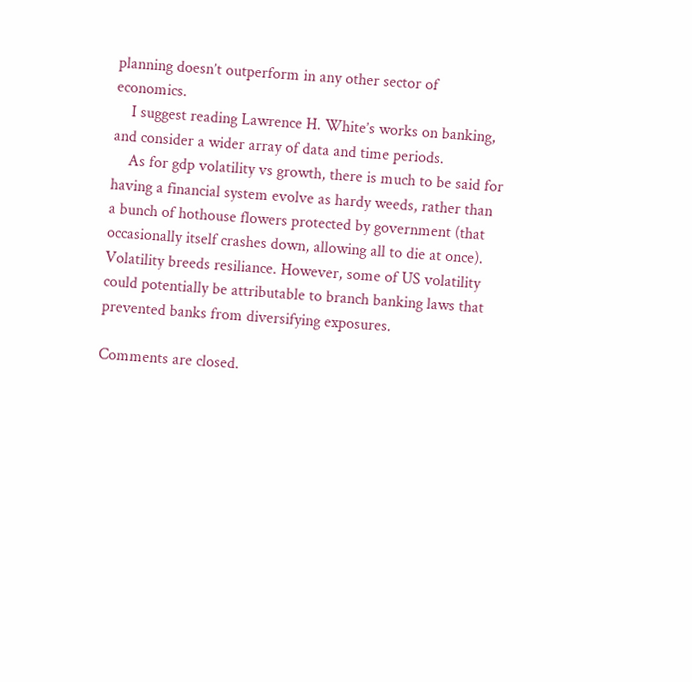planning doesn’t outperform in any other sector of economics.
    I suggest reading Lawrence H. White’s works on banking, and consider a wider array of data and time periods.
    As for gdp volatility vs growth, there is much to be said for having a financial system evolve as hardy weeds, rather than a bunch of hothouse flowers protected by government (that occasionally itself crashes down, allowing all to die at once). Volatility breeds resiliance. However, some of US volatility could potentially be attributable to branch banking laws that prevented banks from diversifying exposures.

Comments are closed.